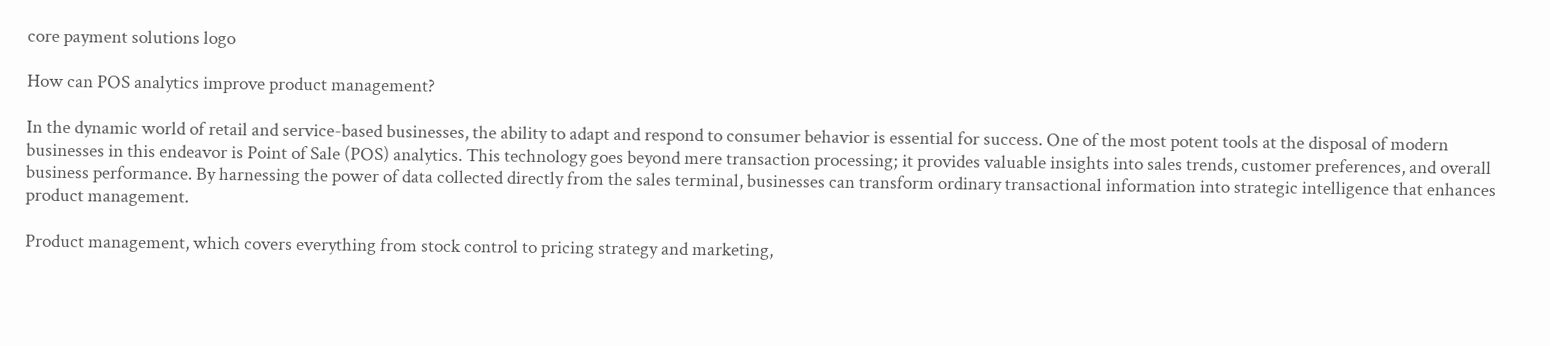core payment solutions logo

How can POS analytics improve product management?

In the dynamic world of retail and service-based businesses, the ability to adapt and respond to consumer behavior is essential for success. One of the most potent tools at the disposal of modern businesses in this endeavor is Point of Sale (POS) analytics. This technology goes beyond mere transaction processing; it provides valuable insights into sales trends, customer preferences, and overall business performance. By harnessing the power of data collected directly from the sales terminal, businesses can transform ordinary transactional information into strategic intelligence that enhances product management.

Product management, which covers everything from stock control to pricing strategy and marketing,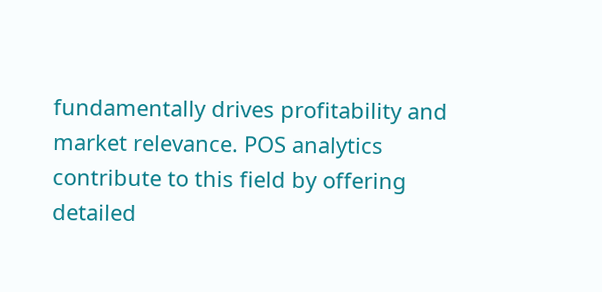fundamentally drives profitability and market relevance. POS analytics contribute to this field by offering detailed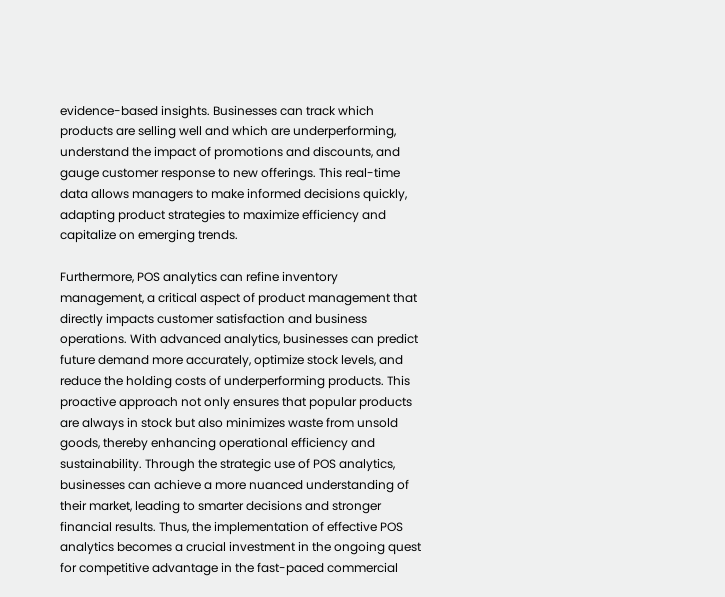evidence-based insights. Businesses can track which products are selling well and which are underperforming, understand the impact of promotions and discounts, and gauge customer response to new offerings. This real-time data allows managers to make informed decisions quickly, adapting product strategies to maximize efficiency and capitalize on emerging trends.

Furthermore, POS analytics can refine inventory management, a critical aspect of product management that directly impacts customer satisfaction and business operations. With advanced analytics, businesses can predict future demand more accurately, optimize stock levels, and reduce the holding costs of underperforming products. This proactive approach not only ensures that popular products are always in stock but also minimizes waste from unsold goods, thereby enhancing operational efficiency and sustainability. Through the strategic use of POS analytics, businesses can achieve a more nuanced understanding of their market, leading to smarter decisions and stronger financial results. Thus, the implementation of effective POS analytics becomes a crucial investment in the ongoing quest for competitive advantage in the fast-paced commercial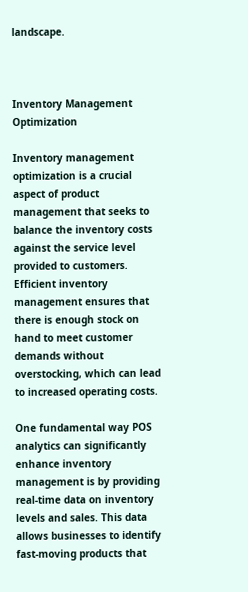landscape.



Inventory Management Optimization

Inventory management optimization is a crucial aspect of product management that seeks to balance the inventory costs against the service level provided to customers. Efficient inventory management ensures that there is enough stock on hand to meet customer demands without overstocking, which can lead to increased operating costs.

One fundamental way POS analytics can significantly enhance inventory management is by providing real-time data on inventory levels and sales. This data allows businesses to identify fast-moving products that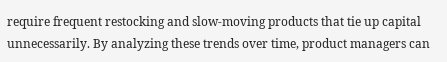require frequent restocking and slow-moving products that tie up capital unnecessarily. By analyzing these trends over time, product managers can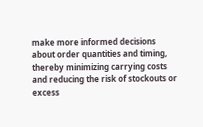make more informed decisions about order quantities and timing, thereby minimizing carrying costs and reducing the risk of stockouts or excess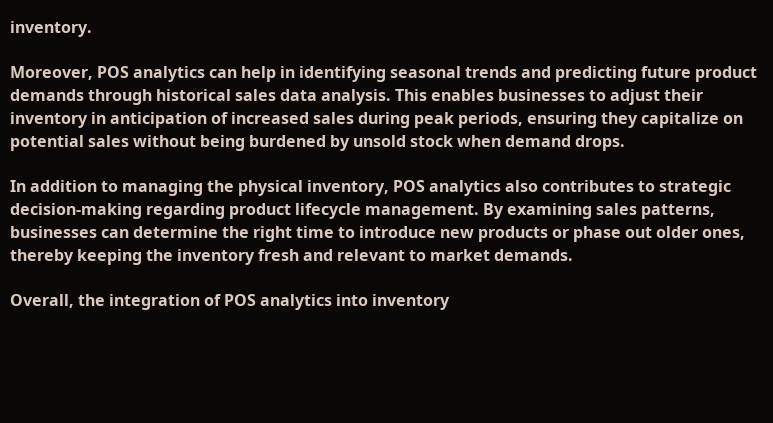inventory.

Moreover, POS analytics can help in identifying seasonal trends and predicting future product demands through historical sales data analysis. This enables businesses to adjust their inventory in anticipation of increased sales during peak periods, ensuring they capitalize on potential sales without being burdened by unsold stock when demand drops.

In addition to managing the physical inventory, POS analytics also contributes to strategic decision-making regarding product lifecycle management. By examining sales patterns, businesses can determine the right time to introduce new products or phase out older ones, thereby keeping the inventory fresh and relevant to market demands.

Overall, the integration of POS analytics into inventory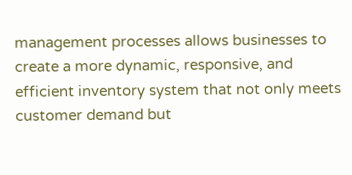management processes allows businesses to create a more dynamic, responsive, and efficient inventory system that not only meets customer demand but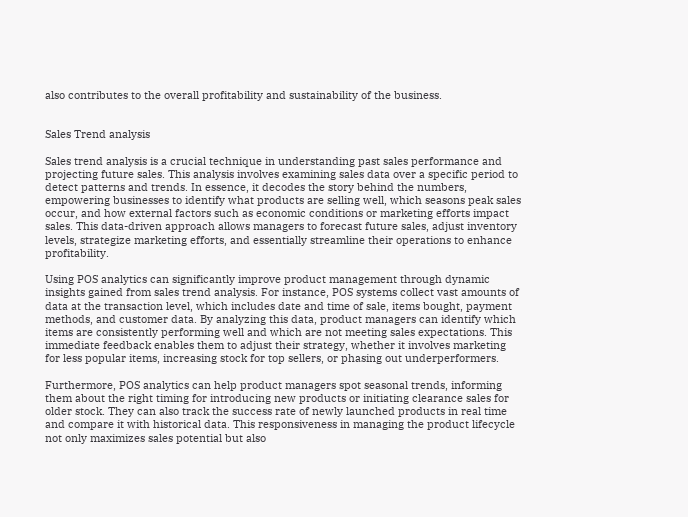also contributes to the overall profitability and sustainability of the business.


Sales Trend analysis

Sales trend analysis is a crucial technique in understanding past sales performance and projecting future sales. This analysis involves examining sales data over a specific period to detect patterns and trends. In essence, it decodes the story behind the numbers, empowering businesses to identify what products are selling well, which seasons peak sales occur, and how external factors such as economic conditions or marketing efforts impact sales. This data-driven approach allows managers to forecast future sales, adjust inventory levels, strategize marketing efforts, and essentially streamline their operations to enhance profitability.

Using POS analytics can significantly improve product management through dynamic insights gained from sales trend analysis. For instance, POS systems collect vast amounts of data at the transaction level, which includes date and time of sale, items bought, payment methods, and customer data. By analyzing this data, product managers can identify which items are consistently performing well and which are not meeting sales expectations. This immediate feedback enables them to adjust their strategy, whether it involves marketing for less popular items, increasing stock for top sellers, or phasing out underperformers.

Furthermore, POS analytics can help product managers spot seasonal trends, informing them about the right timing for introducing new products or initiating clearance sales for older stock. They can also track the success rate of newly launched products in real time and compare it with historical data. This responsiveness in managing the product lifecycle not only maximizes sales potential but also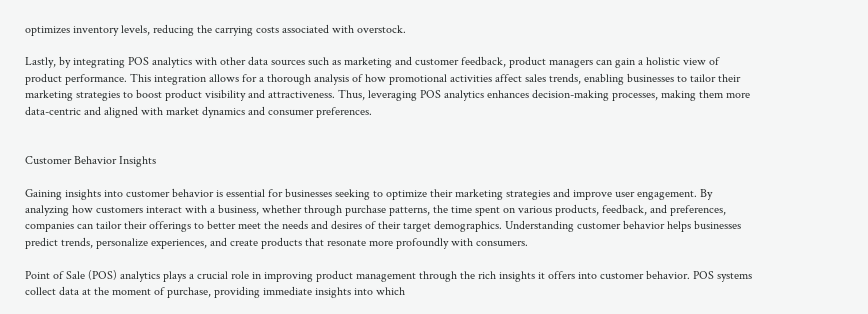optimizes inventory levels, reducing the carrying costs associated with overstock.

Lastly, by integrating POS analytics with other data sources such as marketing and customer feedback, product managers can gain a holistic view of product performance. This integration allows for a thorough analysis of how promotional activities affect sales trends, enabling businesses to tailor their marketing strategies to boost product visibility and attractiveness. Thus, leveraging POS analytics enhances decision-making processes, making them more data-centric and aligned with market dynamics and consumer preferences.


Customer Behavior Insights

Gaining insights into customer behavior is essential for businesses seeking to optimize their marketing strategies and improve user engagement. By analyzing how customers interact with a business, whether through purchase patterns, the time spent on various products, feedback, and preferences, companies can tailor their offerings to better meet the needs and desires of their target demographics. Understanding customer behavior helps businesses predict trends, personalize experiences, and create products that resonate more profoundly with consumers.

Point of Sale (POS) analytics plays a crucial role in improving product management through the rich insights it offers into customer behavior. POS systems collect data at the moment of purchase, providing immediate insights into which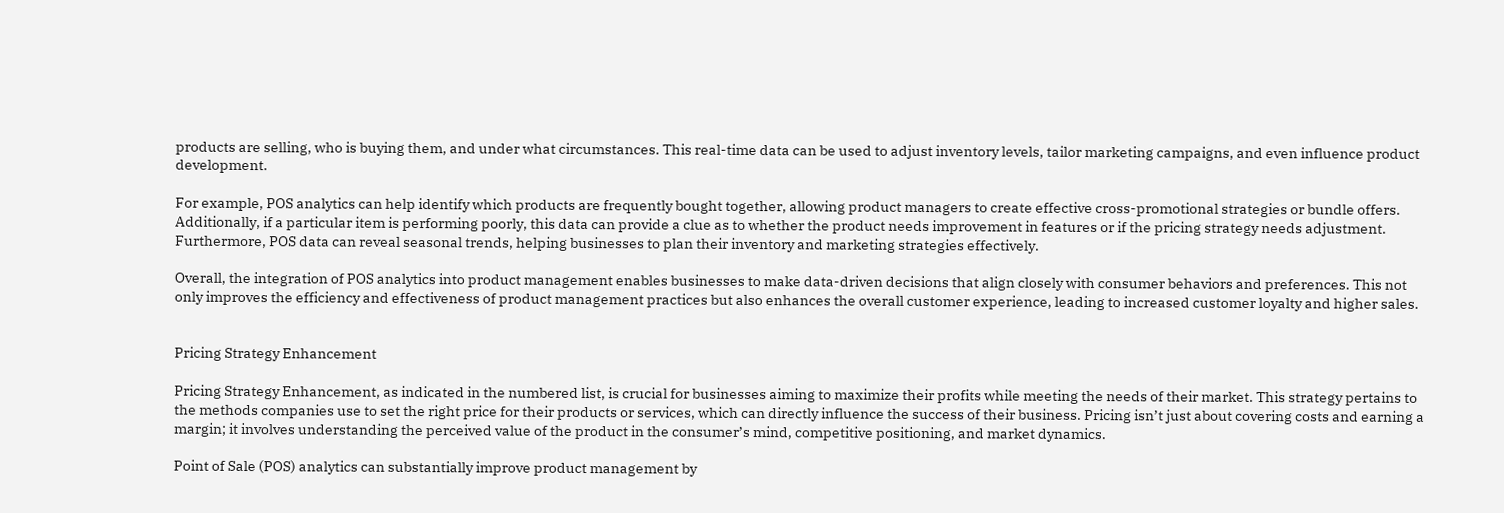products are selling, who is buying them, and under what circumstances. This real-time data can be used to adjust inventory levels, tailor marketing campaigns, and even influence product development.

For example, POS analytics can help identify which products are frequently bought together, allowing product managers to create effective cross-promotional strategies or bundle offers. Additionally, if a particular item is performing poorly, this data can provide a clue as to whether the product needs improvement in features or if the pricing strategy needs adjustment. Furthermore, POS data can reveal seasonal trends, helping businesses to plan their inventory and marketing strategies effectively.

Overall, the integration of POS analytics into product management enables businesses to make data-driven decisions that align closely with consumer behaviors and preferences. This not only improves the efficiency and effectiveness of product management practices but also enhances the overall customer experience, leading to increased customer loyalty and higher sales.


Pricing Strategy Enhancement

Pricing Strategy Enhancement, as indicated in the numbered list, is crucial for businesses aiming to maximize their profits while meeting the needs of their market. This strategy pertains to the methods companies use to set the right price for their products or services, which can directly influence the success of their business. Pricing isn’t just about covering costs and earning a margin; it involves understanding the perceived value of the product in the consumer’s mind, competitive positioning, and market dynamics.

Point of Sale (POS) analytics can substantially improve product management by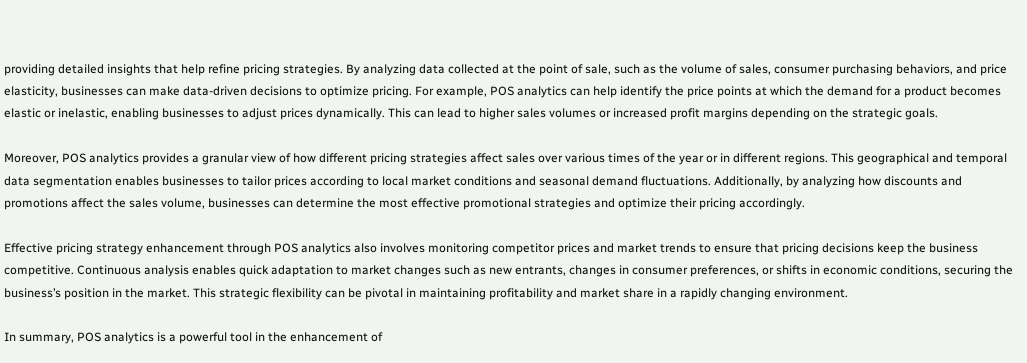providing detailed insights that help refine pricing strategies. By analyzing data collected at the point of sale, such as the volume of sales, consumer purchasing behaviors, and price elasticity, businesses can make data-driven decisions to optimize pricing. For example, POS analytics can help identify the price points at which the demand for a product becomes elastic or inelastic, enabling businesses to adjust prices dynamically. This can lead to higher sales volumes or increased profit margins depending on the strategic goals.

Moreover, POS analytics provides a granular view of how different pricing strategies affect sales over various times of the year or in different regions. This geographical and temporal data segmentation enables businesses to tailor prices according to local market conditions and seasonal demand fluctuations. Additionally, by analyzing how discounts and promotions affect the sales volume, businesses can determine the most effective promotional strategies and optimize their pricing accordingly.

Effective pricing strategy enhancement through POS analytics also involves monitoring competitor prices and market trends to ensure that pricing decisions keep the business competitive. Continuous analysis enables quick adaptation to market changes such as new entrants, changes in consumer preferences, or shifts in economic conditions, securing the business’s position in the market. This strategic flexibility can be pivotal in maintaining profitability and market share in a rapidly changing environment.

In summary, POS analytics is a powerful tool in the enhancement of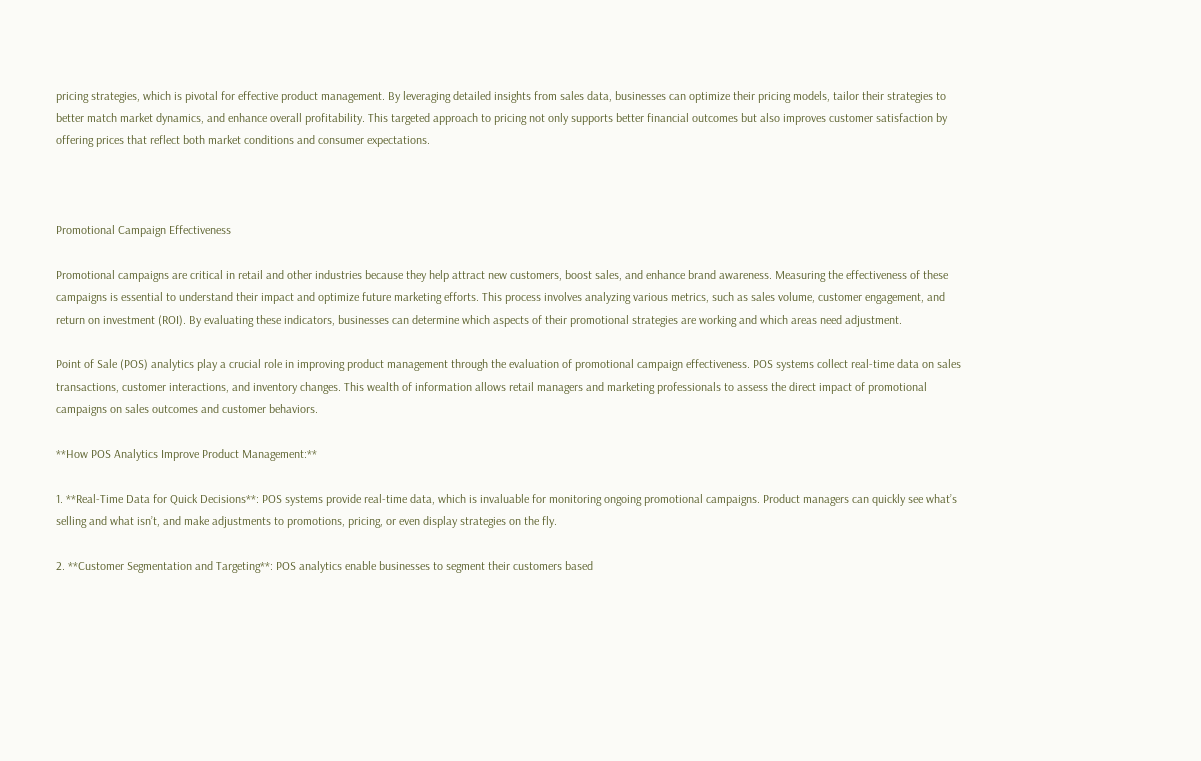pricing strategies, which is pivotal for effective product management. By leveraging detailed insights from sales data, businesses can optimize their pricing models, tailor their strategies to better match market dynamics, and enhance overall profitability. This targeted approach to pricing not only supports better financial outcomes but also improves customer satisfaction by offering prices that reflect both market conditions and consumer expectations.



Promotional Campaign Effectiveness

Promotional campaigns are critical in retail and other industries because they help attract new customers, boost sales, and enhance brand awareness. Measuring the effectiveness of these campaigns is essential to understand their impact and optimize future marketing efforts. This process involves analyzing various metrics, such as sales volume, customer engagement, and return on investment (ROI). By evaluating these indicators, businesses can determine which aspects of their promotional strategies are working and which areas need adjustment.

Point of Sale (POS) analytics play a crucial role in improving product management through the evaluation of promotional campaign effectiveness. POS systems collect real-time data on sales transactions, customer interactions, and inventory changes. This wealth of information allows retail managers and marketing professionals to assess the direct impact of promotional campaigns on sales outcomes and customer behaviors.

**How POS Analytics Improve Product Management:**

1. **Real-Time Data for Quick Decisions**: POS systems provide real-time data, which is invaluable for monitoring ongoing promotional campaigns. Product managers can quickly see what’s selling and what isn’t, and make adjustments to promotions, pricing, or even display strategies on the fly.

2. **Customer Segmentation and Targeting**: POS analytics enable businesses to segment their customers based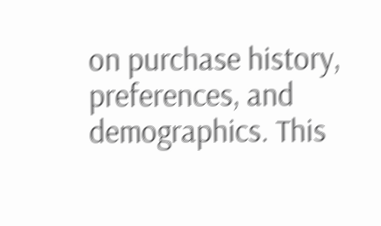on purchase history, preferences, and demographics. This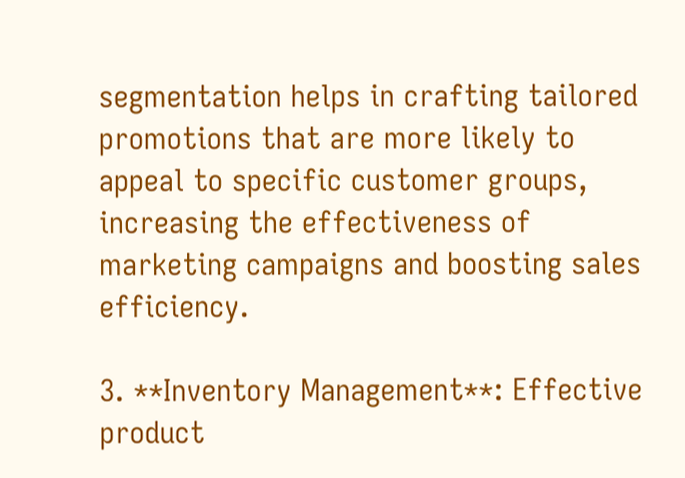segmentation helps in crafting tailored promotions that are more likely to appeal to specific customer groups, increasing the effectiveness of marketing campaigns and boosting sales efficiency.

3. **Inventory Management**: Effective product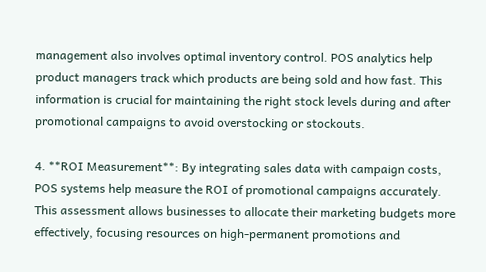management also involves optimal inventory control. POS analytics help product managers track which products are being sold and how fast. This information is crucial for maintaining the right stock levels during and after promotional campaigns to avoid overstocking or stockouts.

4. **ROI Measurement**: By integrating sales data with campaign costs, POS systems help measure the ROI of promotional campaigns accurately. This assessment allows businesses to allocate their marketing budgets more effectively, focusing resources on high-permanent promotions and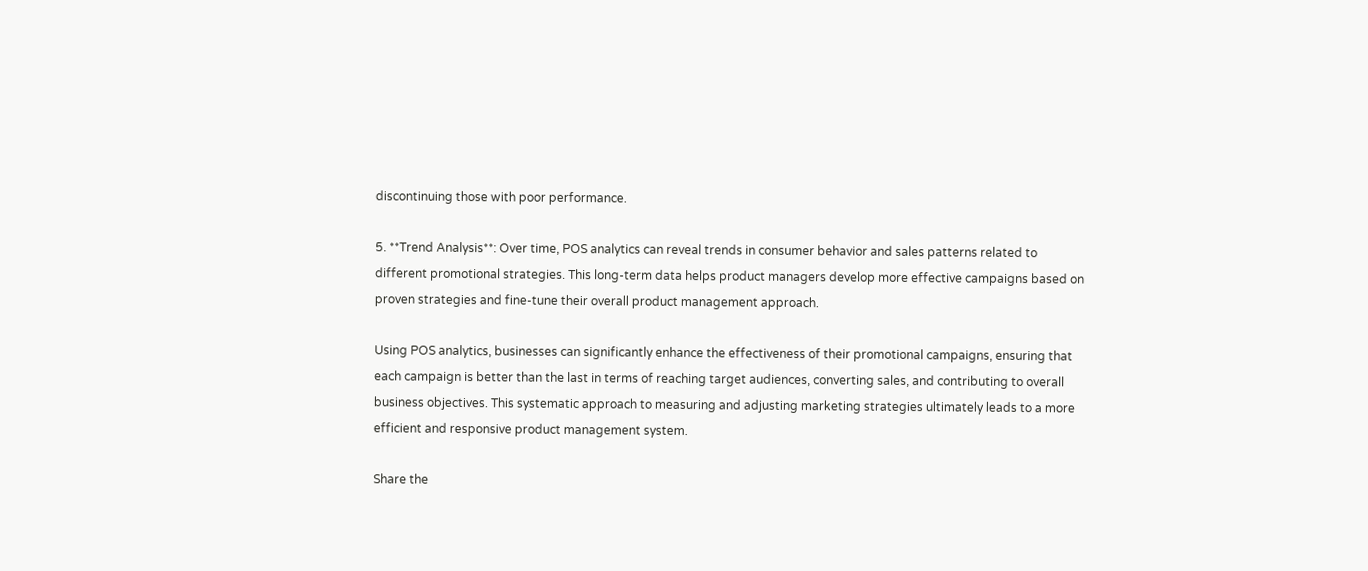discontinuing those with poor performance.

5. **Trend Analysis**: Over time, POS analytics can reveal trends in consumer behavior and sales patterns related to different promotional strategies. This long-term data helps product managers develop more effective campaigns based on proven strategies and fine-tune their overall product management approach.

Using POS analytics, businesses can significantly enhance the effectiveness of their promotional campaigns, ensuring that each campaign is better than the last in terms of reaching target audiences, converting sales, and contributing to overall business objectives. This systematic approach to measuring and adjusting marketing strategies ultimately leads to a more efficient and responsive product management system.

Share the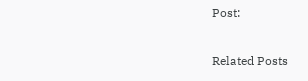Post:

Related Posts